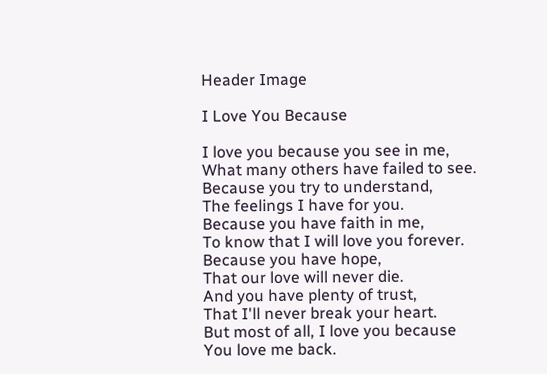Header Image

I Love You Because

I love you because you see in me,
What many others have failed to see.
Because you try to understand,
The feelings I have for you.
Because you have faith in me,
To know that I will love you forever.
Because you have hope,
That our love will never die.
And you have plenty of trust,
That I'll never break your heart.
But most of all, I love you because
You love me back.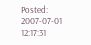Posted: 2007-07-01 12:17:31